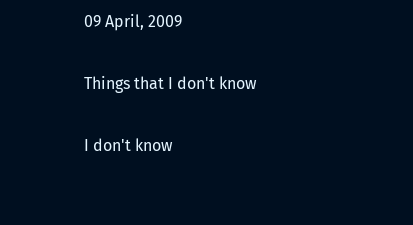09 April, 2009

Things that I don't know

I don't know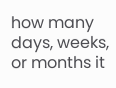how many days, weeks, or months it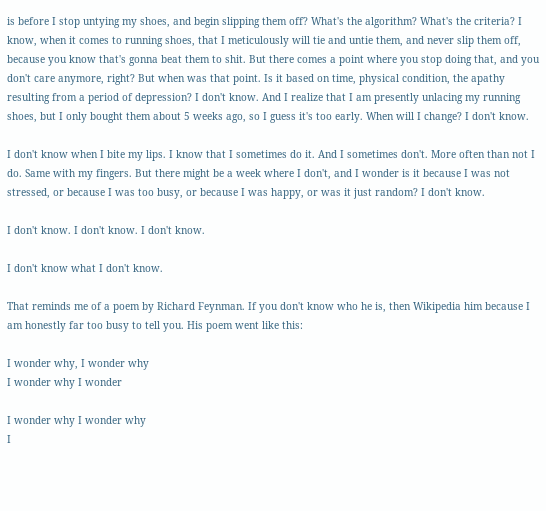is before I stop untying my shoes, and begin slipping them off? What's the algorithm? What's the criteria? I know, when it comes to running shoes, that I meticulously will tie and untie them, and never slip them off, because you know that's gonna beat them to shit. But there comes a point where you stop doing that, and you don't care anymore, right? But when was that point. Is it based on time, physical condition, the apathy resulting from a period of depression? I don't know. And I realize that I am presently unlacing my running shoes, but I only bought them about 5 weeks ago, so I guess it's too early. When will I change? I don't know.

I don't know when I bite my lips. I know that I sometimes do it. And I sometimes don't. More often than not I do. Same with my fingers. But there might be a week where I don't, and I wonder is it because I was not stressed, or because I was too busy, or because I was happy, or was it just random? I don't know.

I don't know. I don't know. I don't know.

I don't know what I don't know.

That reminds me of a poem by Richard Feynman. If you don't know who he is, then Wikipedia him because I am honestly far too busy to tell you. His poem went like this:

I wonder why, I wonder why
I wonder why I wonder

I wonder why I wonder why
I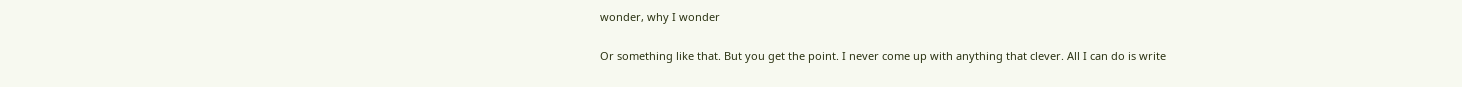wonder, why I wonder

Or something like that. But you get the point. I never come up with anything that clever. All I can do is write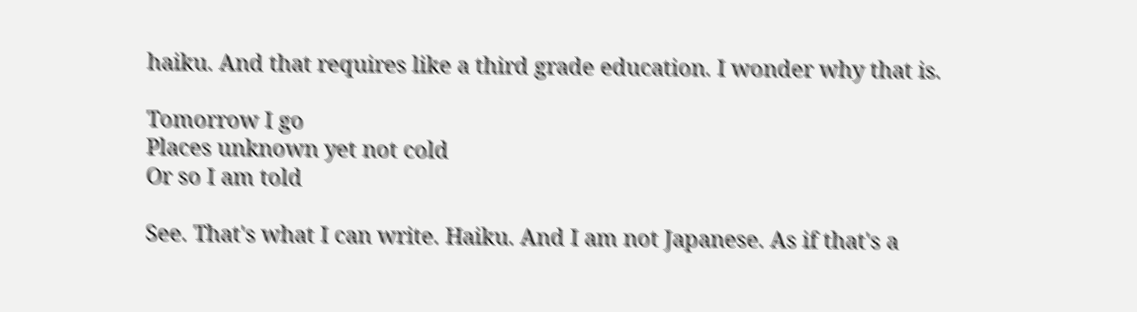haiku. And that requires like a third grade education. I wonder why that is.

Tomorrow I go
Places unknown yet not cold
Or so I am told

See. That's what I can write. Haiku. And I am not Japanese. As if that's a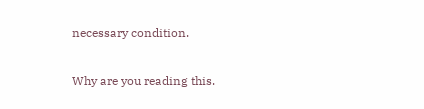necessary condition.

Why are you reading this.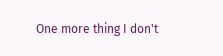One more thing I don't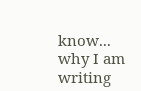know... why I am writing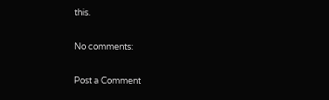this.

No comments:

Post a Comment